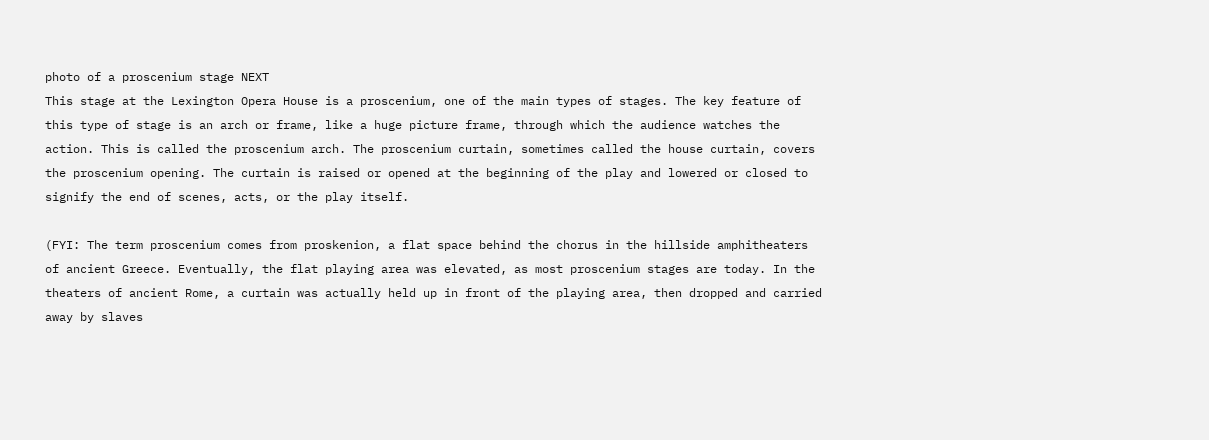photo of a proscenium stage NEXT
This stage at the Lexington Opera House is a proscenium, one of the main types of stages. The key feature of this type of stage is an arch or frame, like a huge picture frame, through which the audience watches the action. This is called the proscenium arch. The proscenium curtain, sometimes called the house curtain, covers the proscenium opening. The curtain is raised or opened at the beginning of the play and lowered or closed to signify the end of scenes, acts, or the play itself.

(FYI: The term proscenium comes from proskenion, a flat space behind the chorus in the hillside amphitheaters of ancient Greece. Eventually, the flat playing area was elevated, as most proscenium stages are today. In the theaters of ancient Rome, a curtain was actually held up in front of the playing area, then dropped and carried away by slaves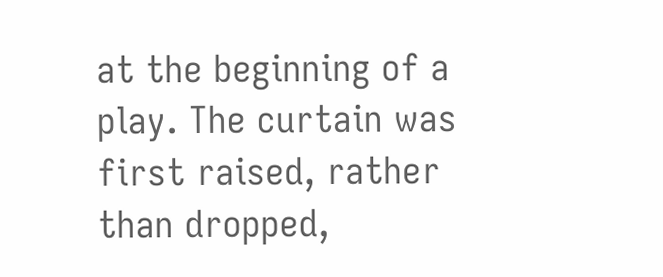at the beginning of a play. The curtain was first raised, rather than dropped,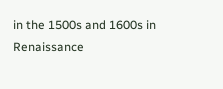in the 1500s and 1600s in Renaissance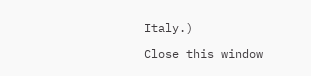Italy.)

Close this window